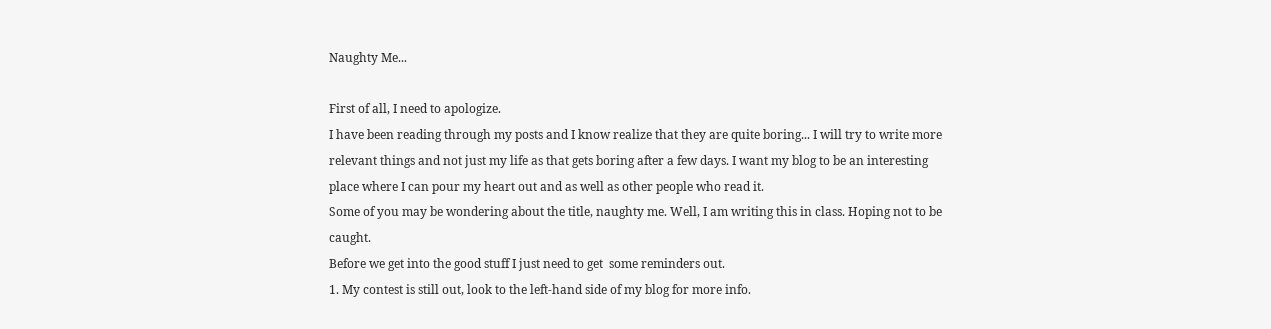Naughty Me...

First of all, I need to apologize.
I have been reading through my posts and I know realize that they are quite boring... I will try to write more relevant things and not just my life as that gets boring after a few days. I want my blog to be an interesting place where I can pour my heart out and as well as other people who read it.
Some of you may be wondering about the title, naughty me. Well, I am writing this in class. Hoping not to be caught.
Before we get into the good stuff I just need to get  some reminders out.
1. My contest is still out, look to the left-hand side of my blog for more info.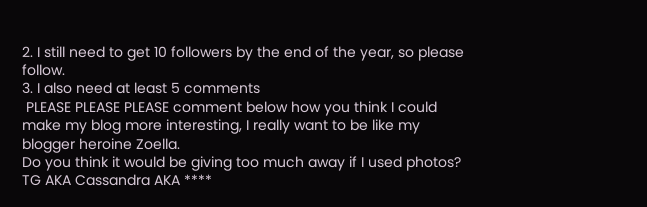2. I still need to get 10 followers by the end of the year, so please follow.
3. I also need at least 5 comments
 PLEASE PLEASE PLEASE comment below how you think I could make my blog more interesting, I really want to be like my blogger heroine Zoella.
Do you think it would be giving too much away if I used photos?
TG AKA Cassandra AKA ****